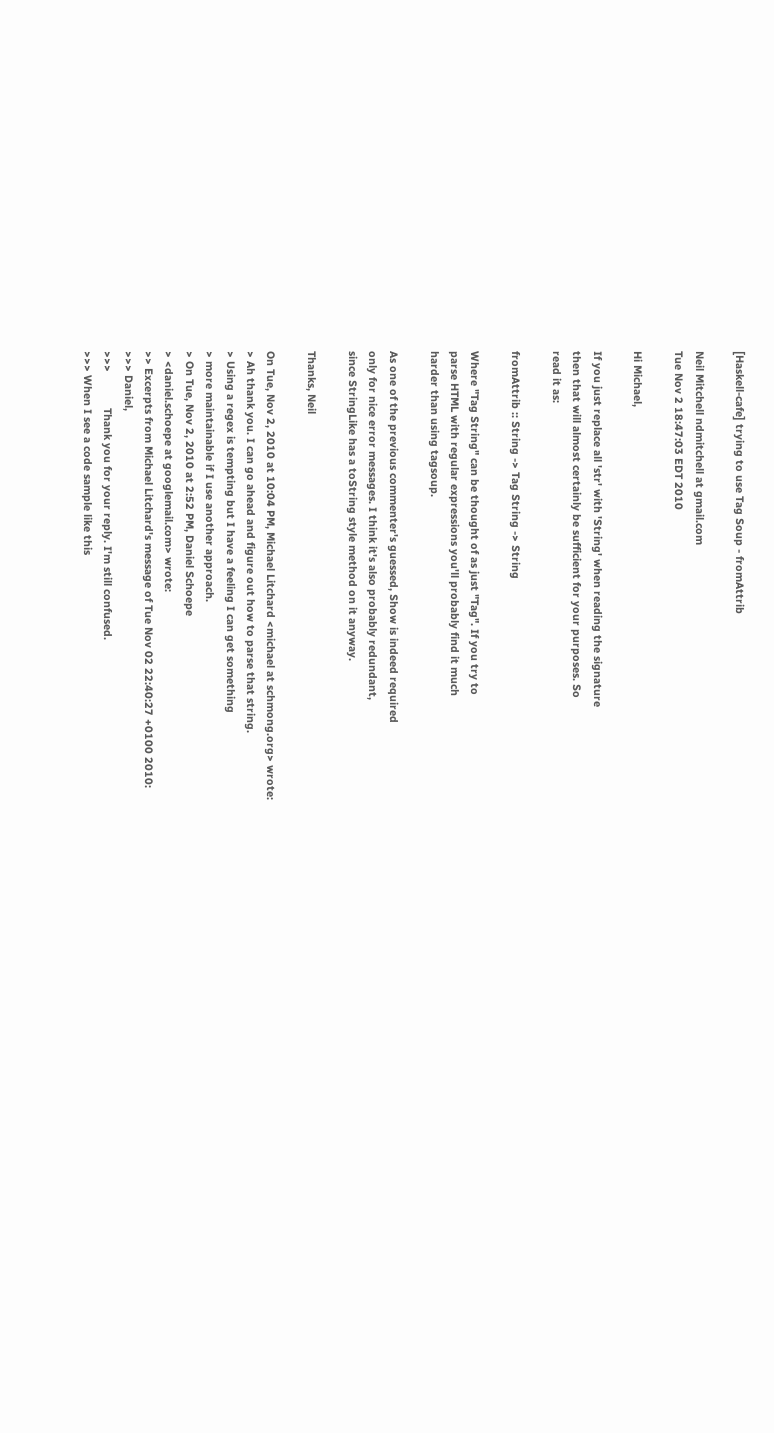[Haskell-cafe] trying to use Tag Soup - fromAttrib

Neil Mitchell ndmitchell at gmail.com
Tue Nov 2 18:47:03 EDT 2010

Hi Michael,

If you just replace all 'str' with 'String' when reading the signature
then that will almost certainly be sufficient for your purposes. So
read it as:

fromAttrib :: String -> Tag String -> String

Where "Tag String" can be thought of as just "Tag". If you try to
parse HTML with regular expressions you'll probably find it much
harder than using tagsoup.

As one of the previous commenter's guessed, Show is indeed required
only for nice error messages. I think it's also probably redundant,
since StringLike has a toString style method on it anyway.

Thanks, Neil

On Tue, Nov 2, 2010 at 10:04 PM, Michael Litchard <michael at schmong.org> wrote:
> Ah thank you. I can go ahead and figure out how to parse that string.
> Using a regex is tempting but I have a feeling I can get something
> more maintainable if I use another approach.
> On Tue, Nov 2, 2010 at 2:52 PM, Daniel Schoepe
> <daniel.schoepe at googlemail.com> wrote:
>> Excerpts from Michael Litchard's message of Tue Nov 02 22:40:27 +0100 2010:
>>> Daniel,
>>>            Thank you for your reply. I'm still confused.
>>> When I see a code sample like this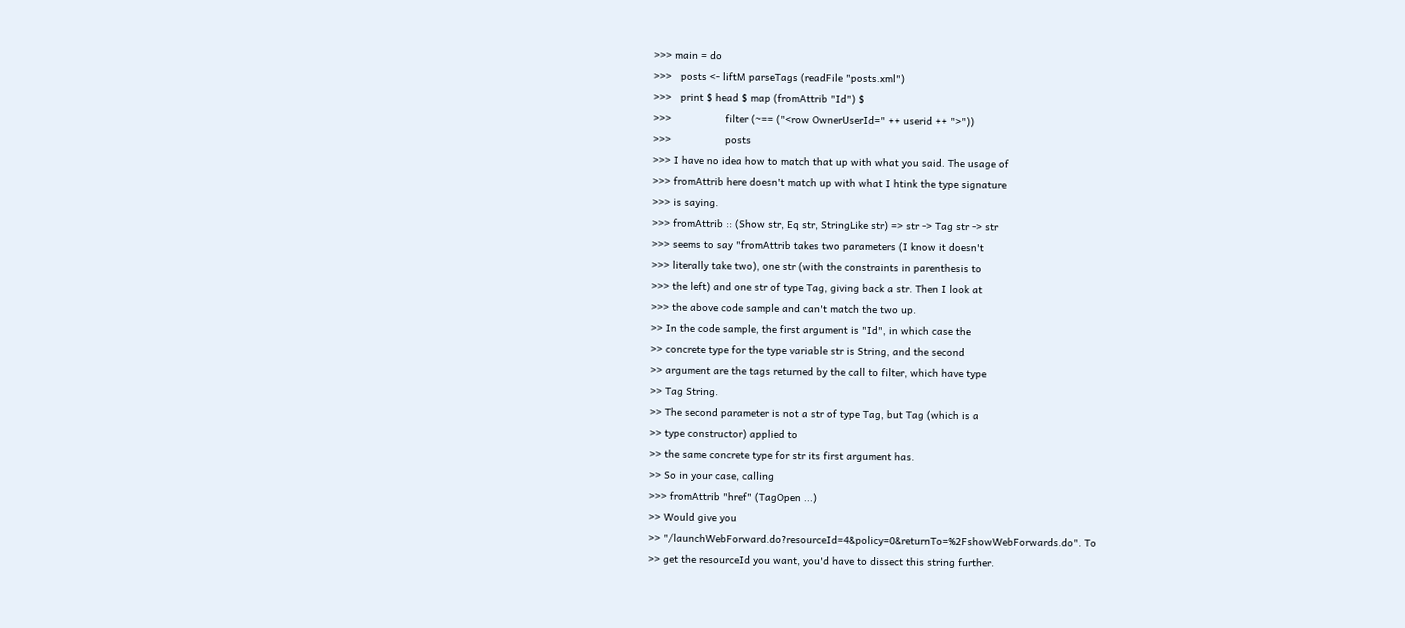>>> main = do
>>>   posts <- liftM parseTags (readFile "posts.xml")
>>>   print $ head $ map (fromAttrib "Id") $
>>>                  filter (~== ("<row OwnerUserId=" ++ userid ++ ">"))
>>>                  posts
>>> I have no idea how to match that up with what you said. The usage of
>>> fromAttrib here doesn't match up with what I htink the type signature
>>> is saying.
>>> fromAttrib :: (Show str, Eq str, StringLike str) => str -> Tag str -> str
>>> seems to say "fromAttrib takes two parameters (I know it doesn't
>>> literally take two), one str (with the constraints in parenthesis to
>>> the left) and one str of type Tag, giving back a str. Then I look at
>>> the above code sample and can't match the two up.
>> In the code sample, the first argument is "Id", in which case the
>> concrete type for the type variable str is String, and the second
>> argument are the tags returned by the call to filter, which have type
>> Tag String.
>> The second parameter is not a str of type Tag, but Tag (which is a
>> type constructor) applied to
>> the same concrete type for str its first argument has.
>> So in your case, calling
>>> fromAttrib "href" (TagOpen ...)
>> Would give you
>> "/launchWebForward.do?resourceId=4&policy=0&returnTo=%2FshowWebForwards.do". To
>> get the resourceId you want, you'd have to dissect this string further.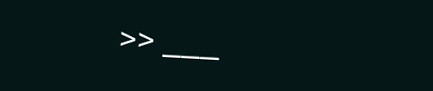>> ___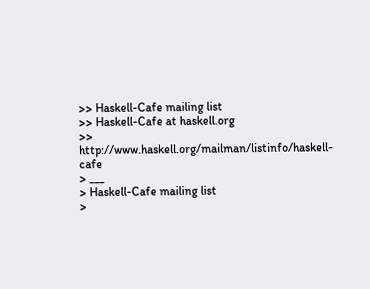>> Haskell-Cafe mailing list
>> Haskell-Cafe at haskell.org
>> http://www.haskell.org/mailman/listinfo/haskell-cafe
> ___
> Haskell-Cafe mailing list
>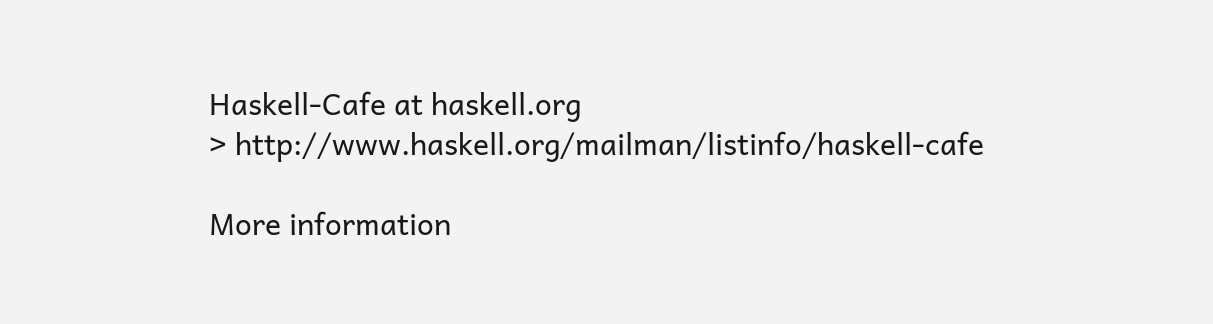Haskell-Cafe at haskell.org
> http://www.haskell.org/mailman/listinfo/haskell-cafe

More information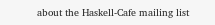about the Haskell-Cafe mailing list